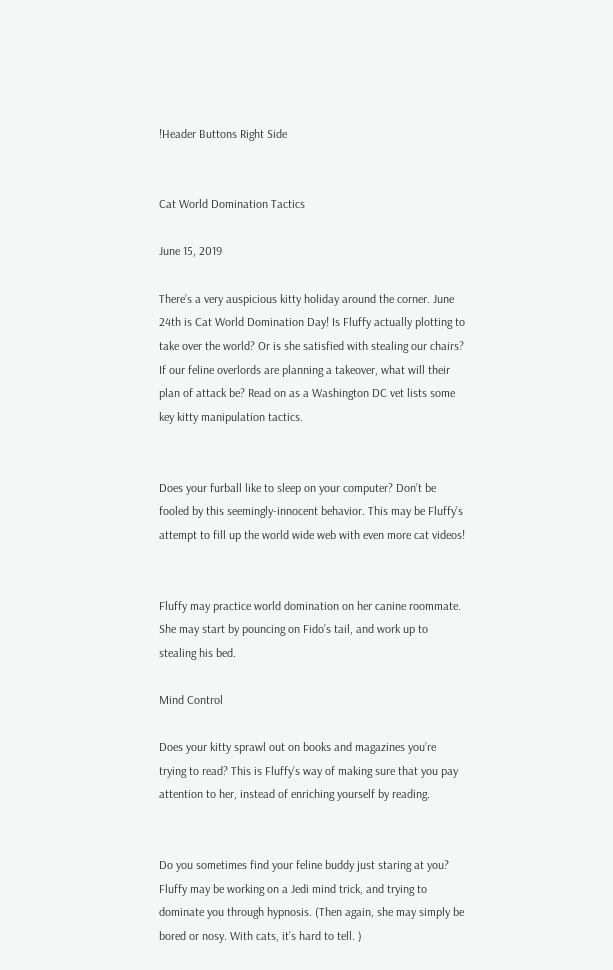!Header Buttons Right Side


Cat World Domination Tactics

June 15, 2019

There’s a very auspicious kitty holiday around the corner. June 24th is Cat World Domination Day! Is Fluffy actually plotting to take over the world? Or is she satisfied with stealing our chairs? If our feline overlords are planning a takeover, what will their plan of attack be? Read on as a Washington DC vet lists some key kitty manipulation tactics.


Does your furball like to sleep on your computer? Don’t be fooled by this seemingly-innocent behavior. This may be Fluffy’s attempt to fill up the world wide web with even more cat videos!


Fluffy may practice world domination on her canine roommate. She may start by pouncing on Fido’s tail, and work up to stealing his bed.

Mind Control

Does your kitty sprawl out on books and magazines you’re trying to read? This is Fluffy’s way of making sure that you pay attention to her, instead of enriching yourself by reading.


Do you sometimes find your feline buddy just staring at you? Fluffy may be working on a Jedi mind trick, and trying to dominate you through hypnosis. (Then again, she may simply be bored or nosy. With cats, it’s hard to tell. )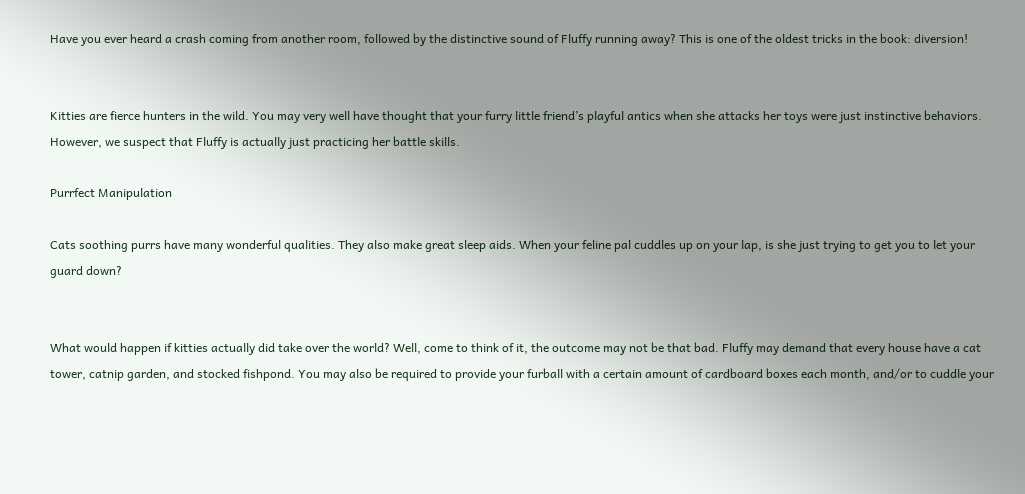Have you ever heard a crash coming from another room, followed by the distinctive sound of Fluffy running away? This is one of the oldest tricks in the book: diversion!


Kitties are fierce hunters in the wild. You may very well have thought that your furry little friend’s playful antics when she attacks her toys were just instinctive behaviors. However, we suspect that Fluffy is actually just practicing her battle skills.

Purrfect Manipulation

Cats soothing purrs have many wonderful qualities. They also make great sleep aids. When your feline pal cuddles up on your lap, is she just trying to get you to let your guard down?


What would happen if kitties actually did take over the world? Well, come to think of it, the outcome may not be that bad. Fluffy may demand that every house have a cat tower, catnip garden, and stocked fishpond. You may also be required to provide your furball with a certain amount of cardboard boxes each month, and/or to cuddle your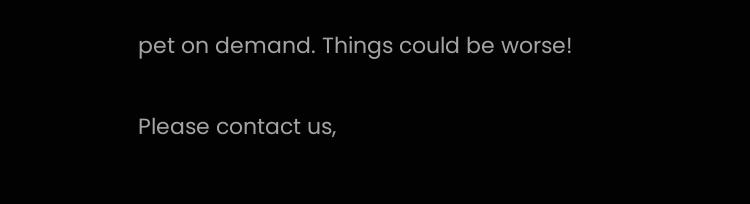pet on demand. Things could be worse!

Please contact us,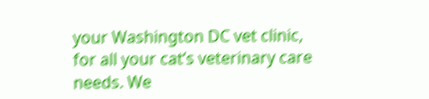your Washington DC vet clinic, for all your cat’s veterinary care needs. We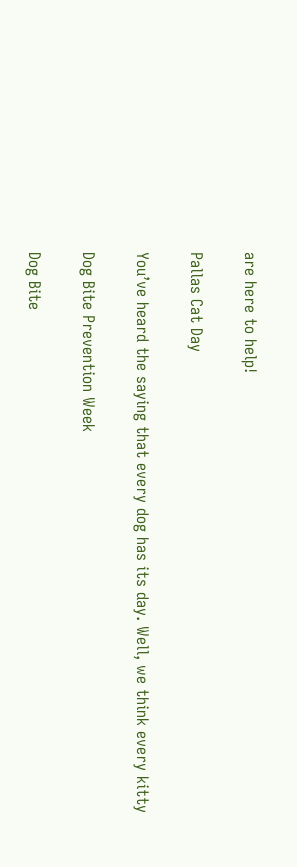are here to help!

Pallas Cat Day

You’ve heard the saying that every dog has its day. Well, we think every kitty

Dog Bite Prevention Week

Dog Bite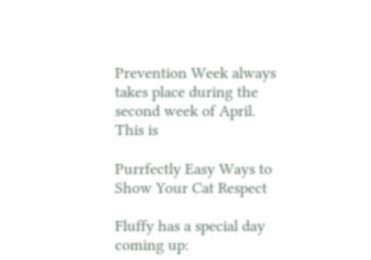Prevention Week always takes place during the second week of April. This is

Purrfectly Easy Ways to Show Your Cat Respect

Fluffy has a special day coming up: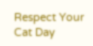Respect Your Cat Day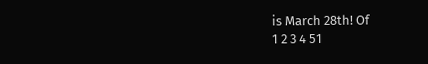is March 28th! Of
1 2 3 4 51